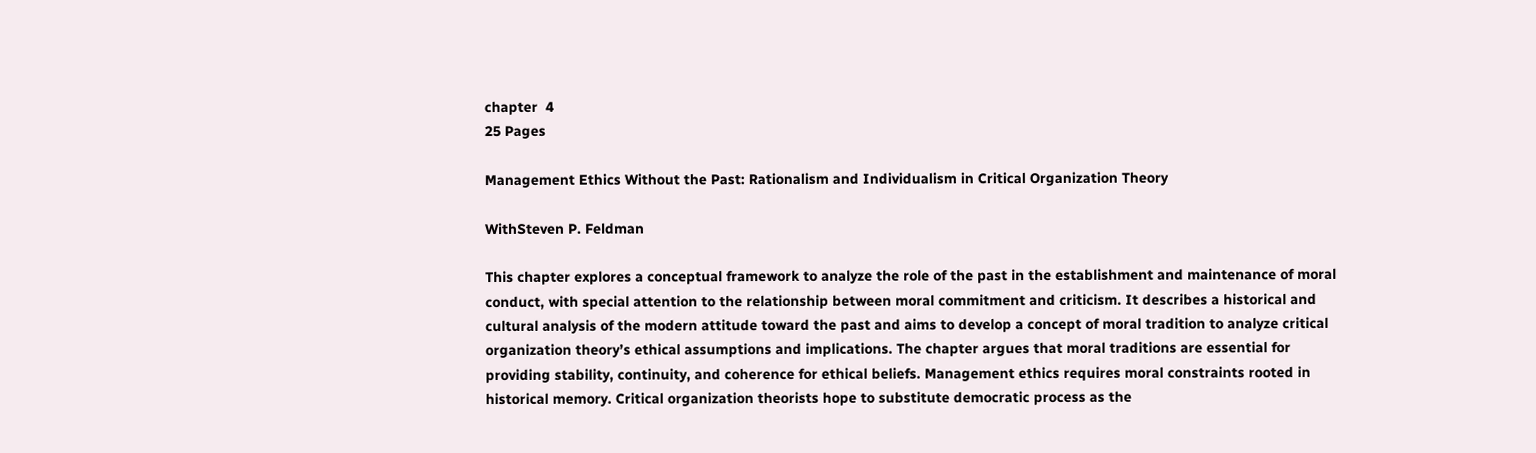chapter  4
25 Pages

Management Ethics Without the Past: Rationalism and Individualism in Critical Organization Theory

WithSteven P. Feldman

This chapter explores a conceptual framework to analyze the role of the past in the establishment and maintenance of moral conduct, with special attention to the relationship between moral commitment and criticism. It describes a historical and cultural analysis of the modern attitude toward the past and aims to develop a concept of moral tradition to analyze critical organization theory’s ethical assumptions and implications. The chapter argues that moral traditions are essential for providing stability, continuity, and coherence for ethical beliefs. Management ethics requires moral constraints rooted in historical memory. Critical organization theorists hope to substitute democratic process as the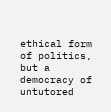ethical form of politics, but a democracy of untutored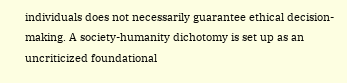individuals does not necessarily guarantee ethical decision-making. A society-humanity dichotomy is set up as an uncriticized foundational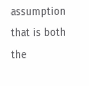assumption that is both the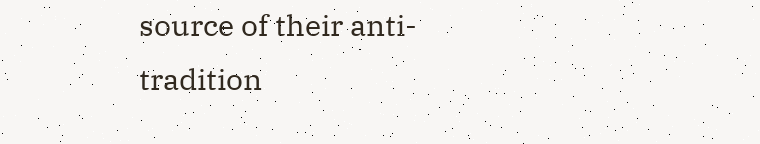source of their anti-tradition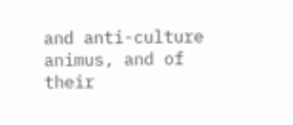and anti-culture animus, and of their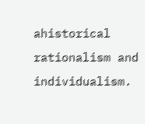ahistorical rationalism and individualism.